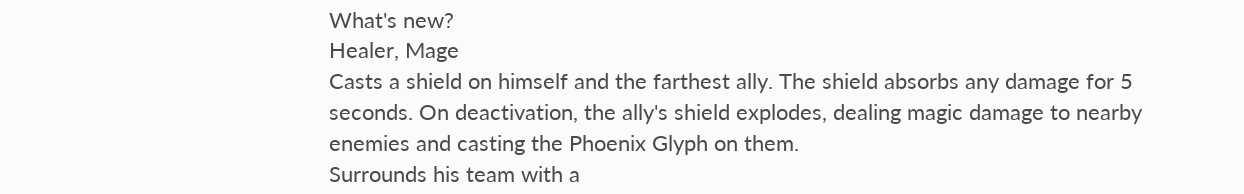What's new?
Healer, Mage
Casts a shield on himself and the farthest ally. The shield absorbs any damage for 5 seconds. On deactivation, the ally's shield explodes, dealing magic damage to nearby enemies and casting the Phoenix Glyph on them.
Surrounds his team with a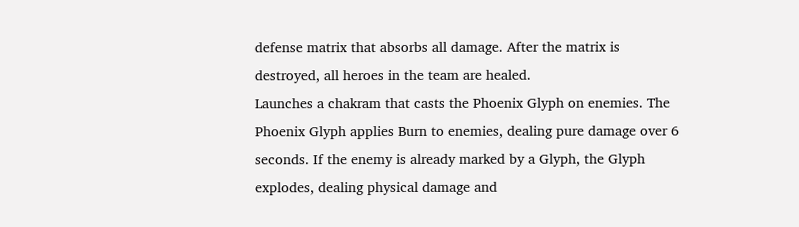defense matrix that absorbs all damage. After the matrix is destroyed, all heroes in the team are healed.
Launches a chakram that casts the Phoenix Glyph on enemies. The Phoenix Glyph applies Burn to enemies, dealing pure damage over 6 seconds. If the enemy is already marked by a Glyph, the Glyph explodes, dealing physical damage and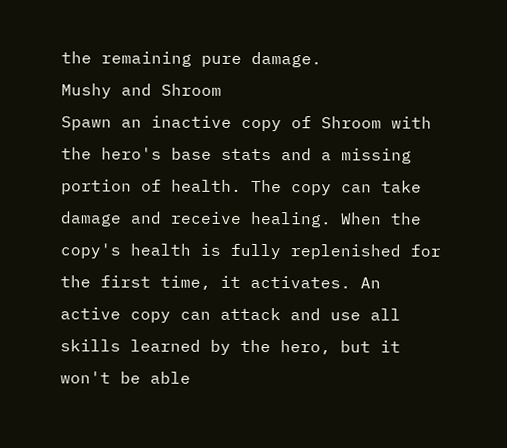the remaining pure damage.
Mushy and Shroom
Spawn an inactive copy of Shroom with the hero's base stats and a missing portion of health. The copy can take damage and receive healing. When the copy's health is fully replenished for the first time, it activates. An active copy can attack and use all skills learned by the hero, but it won't be able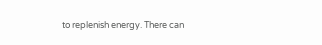to replenish energy. There can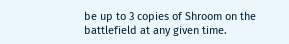be up to 3 copies of Shroom on the battlefield at any given time.